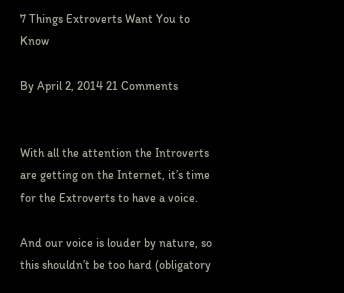7 Things Extroverts Want You to Know

By April 2, 2014 21 Comments


With all the attention the Introverts are getting on the Internet, it’s time for the Extroverts to have a voice.

And our voice is louder by nature, so this shouldn’t be too hard (obligatory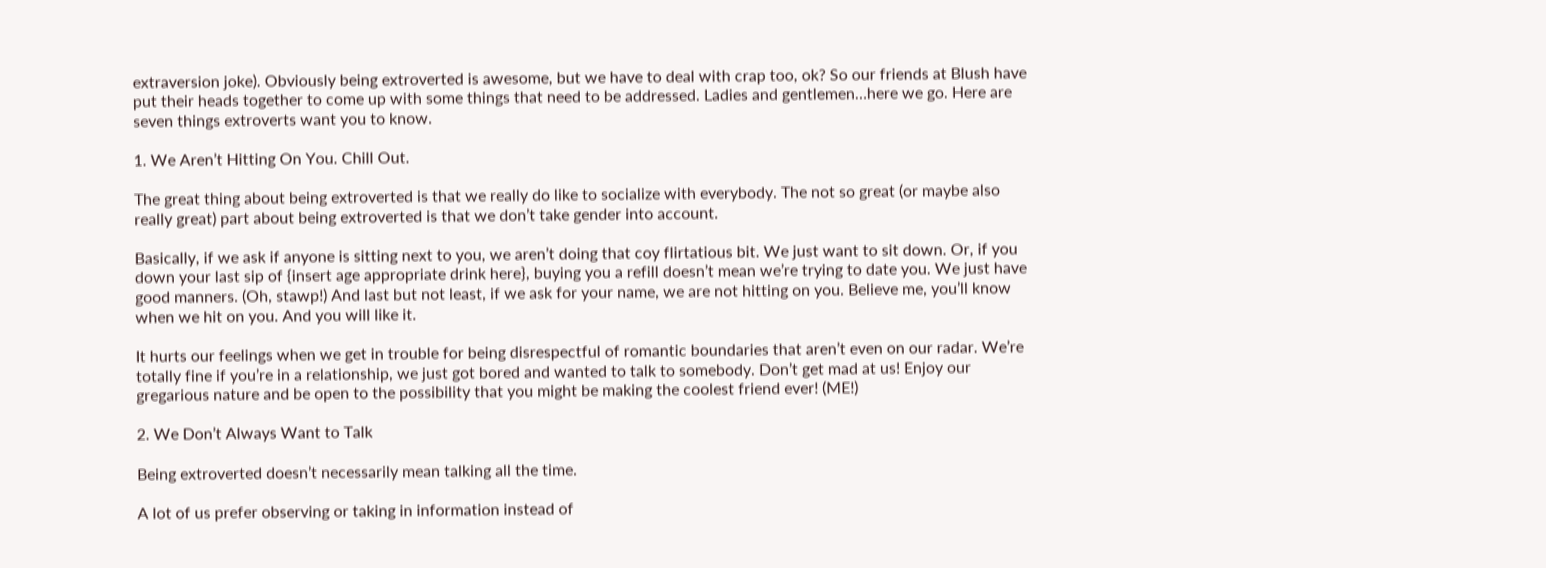extraversion joke). Obviously being extroverted is awesome, but we have to deal with crap too, ok? So our friends at Blush have put their heads together to come up with some things that need to be addressed. Ladies and gentlemen…here we go. Here are seven things extroverts want you to know.

1. We Aren’t Hitting On You. Chill Out.

The great thing about being extroverted is that we really do like to socialize with everybody. The not so great (or maybe also really great) part about being extroverted is that we don’t take gender into account.

Basically, if we ask if anyone is sitting next to you, we aren’t doing that coy flirtatious bit. We just want to sit down. Or, if you down your last sip of {insert age appropriate drink here}, buying you a refill doesn’t mean we’re trying to date you. We just have good manners. (Oh, stawp!) And last but not least, if we ask for your name, we are not hitting on you. Believe me, you’ll know when we hit on you. And you will like it.

It hurts our feelings when we get in trouble for being disrespectful of romantic boundaries that aren’t even on our radar. We’re totally fine if you’re in a relationship, we just got bored and wanted to talk to somebody. Don’t get mad at us! Enjoy our gregarious nature and be open to the possibility that you might be making the coolest friend ever! (ME!)

2. We Don’t Always Want to Talk

Being extroverted doesn’t necessarily mean talking all the time.

A lot of us prefer observing or taking in information instead of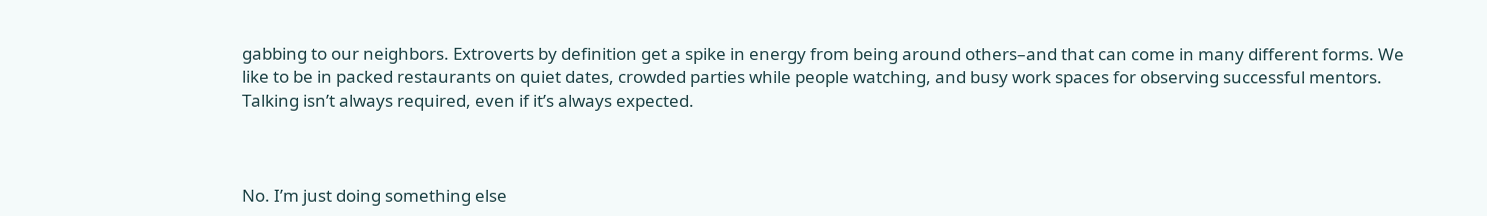gabbing to our neighbors. Extroverts by definition get a spike in energy from being around others–and that can come in many different forms. We like to be in packed restaurants on quiet dates, crowded parties while people watching, and busy work spaces for observing successful mentors. Talking isn’t always required, even if it’s always expected.



No. I’m just doing something else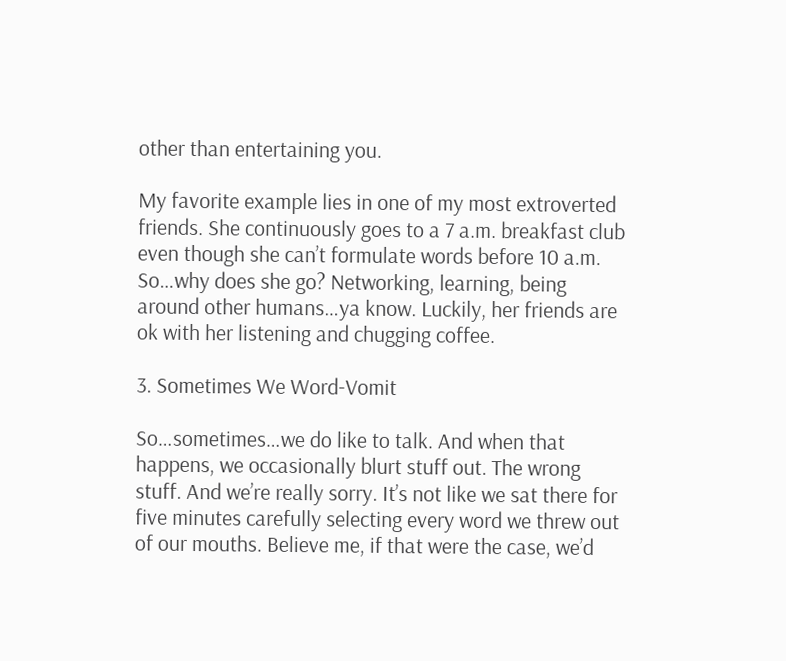other than entertaining you.

My favorite example lies in one of my most extroverted friends. She continuously goes to a 7 a.m. breakfast club even though she can’t formulate words before 10 a.m. So…why does she go? Networking, learning, being around other humans…ya know. Luckily, her friends are ok with her listening and chugging coffee.

3. Sometimes We Word-Vomit

So…sometimes…we do like to talk. And when that happens, we occasionally blurt stuff out. The wrong stuff. And we’re really sorry. It’s not like we sat there for five minutes carefully selecting every word we threw out of our mouths. Believe me, if that were the case, we’d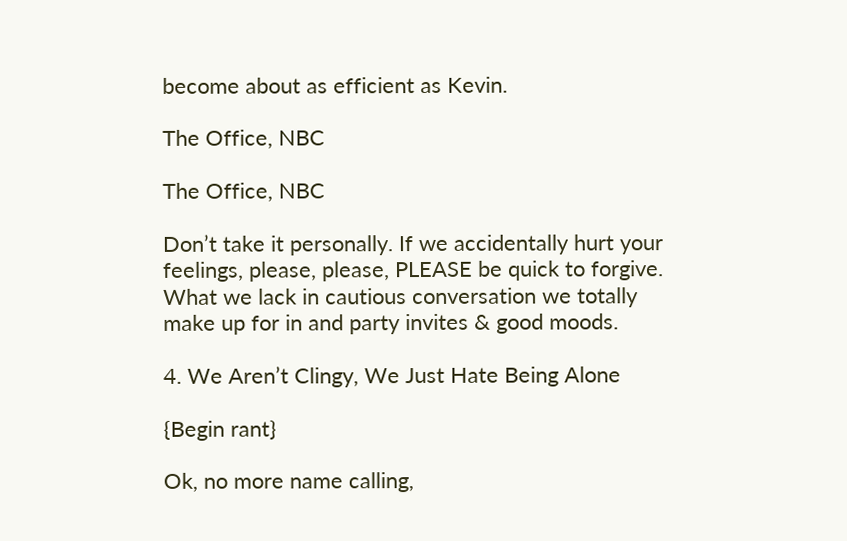become about as efficient as Kevin.

The Office, NBC

The Office, NBC

Don’t take it personally. If we accidentally hurt your feelings, please, please, PLEASE be quick to forgive. What we lack in cautious conversation we totally make up for in and party invites & good moods.

4. We Aren’t Clingy, We Just Hate Being Alone

{Begin rant}

Ok, no more name calling,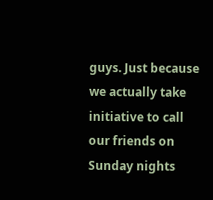guys. Just because we actually take initiative to call our friends on Sunday nights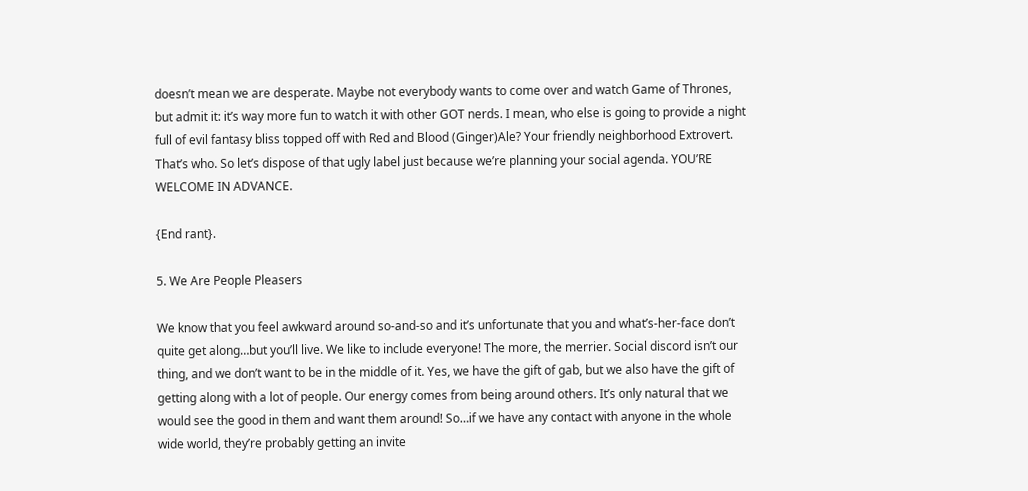doesn’t mean we are desperate. Maybe not everybody wants to come over and watch Game of Thrones, but admit it: it’s way more fun to watch it with other GOT nerds. I mean, who else is going to provide a night full of evil fantasy bliss topped off with Red and Blood (Ginger)Ale? Your friendly neighborhood Extrovert. That’s who. So let’s dispose of that ugly label just because we’re planning your social agenda. YOU’RE WELCOME IN ADVANCE.

{End rant}.

5. We Are People Pleasers

We know that you feel awkward around so-and-so and it’s unfortunate that you and what’s-her-face don’t quite get along…but you’ll live. We like to include everyone! The more, the merrier. Social discord isn’t our thing, and we don’t want to be in the middle of it. Yes, we have the gift of gab, but we also have the gift of getting along with a lot of people. Our energy comes from being around others. It’s only natural that we would see the good in them and want them around! So…if we have any contact with anyone in the whole wide world, they’re probably getting an invite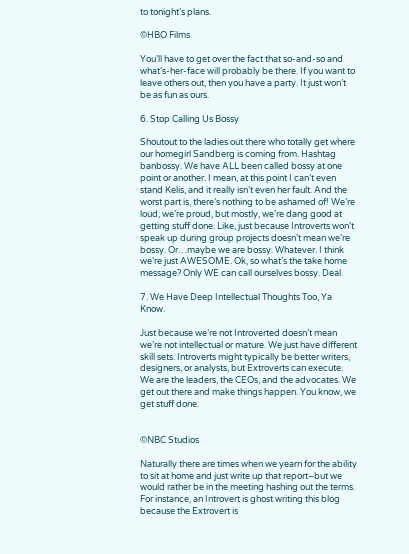to tonight’s plans.

©HBO Films

You’ll have to get over the fact that so-and-so and what’s-her-face will probably be there. If you want to leave others out, then you have a party. It just won’t be as fun as ours.

6. Stop Calling Us Bossy

Shoutout to the ladies out there who totally get where our homegirl Sandberg is coming from. Hashtag banbossy. We have ALL been called bossy at one point or another. I mean, at this point I can’t even stand Kelis, and it really isn’t even her fault. And the worst part is, there’s nothing to be ashamed of! We’re loud, we’re proud, but mostly, we’re dang good at getting stuff done. Like, just because Introverts won’t speak up during group projects doesn’t mean we’re bossy. Or…maybe we are bossy. Whatever. I think we’re just AWESOME. Ok, so what’s the take home message? Only WE can call ourselves bossy. Deal.

7. We Have Deep Intellectual Thoughts Too, Ya Know.

Just because we’re not Introverted doesn’t mean we’re not intellectual or mature. We just have different skill sets. Introverts might typically be better writers, designers, or analysts, but Extroverts can execute. We are the leaders, the CEOs, and the advocates. We get out there and make things happen. You know, we get stuff done.


©NBC Studios

Naturally there are times when we yearn for the ability to sit at home and just write up that report–but we would rather be in the meeting hashing out the terms. For instance, an Introvert is ghost writing this blog because the Extrovert is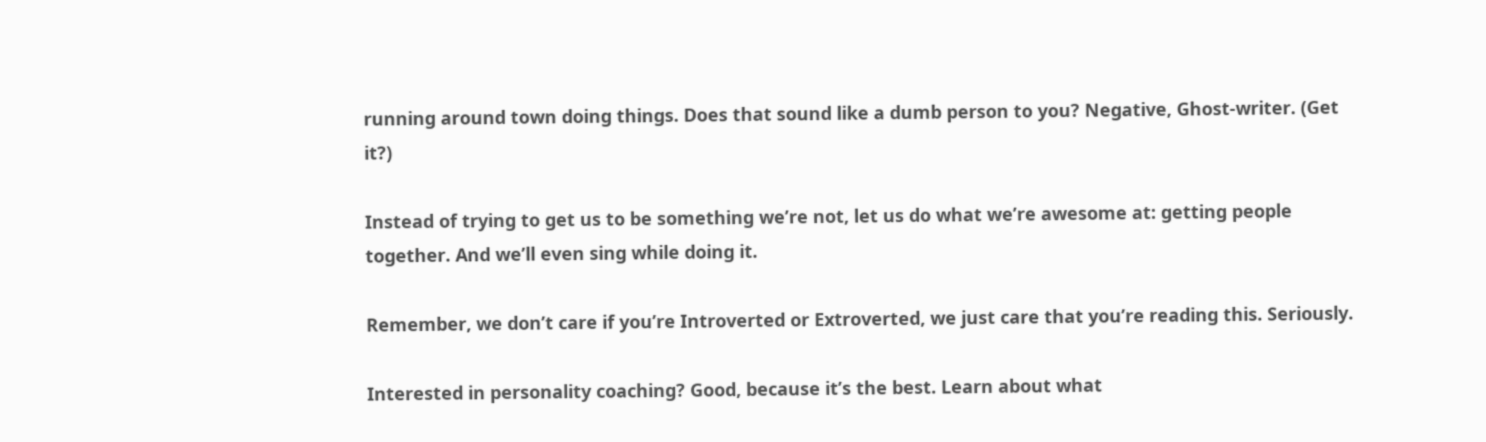running around town doing things. Does that sound like a dumb person to you? Negative, Ghost-writer. (Get it?)

Instead of trying to get us to be something we’re not, let us do what we’re awesome at: getting people together. And we’ll even sing while doing it.

Remember, we don’t care if you’re Introverted or Extroverted, we just care that you’re reading this. Seriously.

Interested in personality coaching? Good, because it’s the best. Learn about what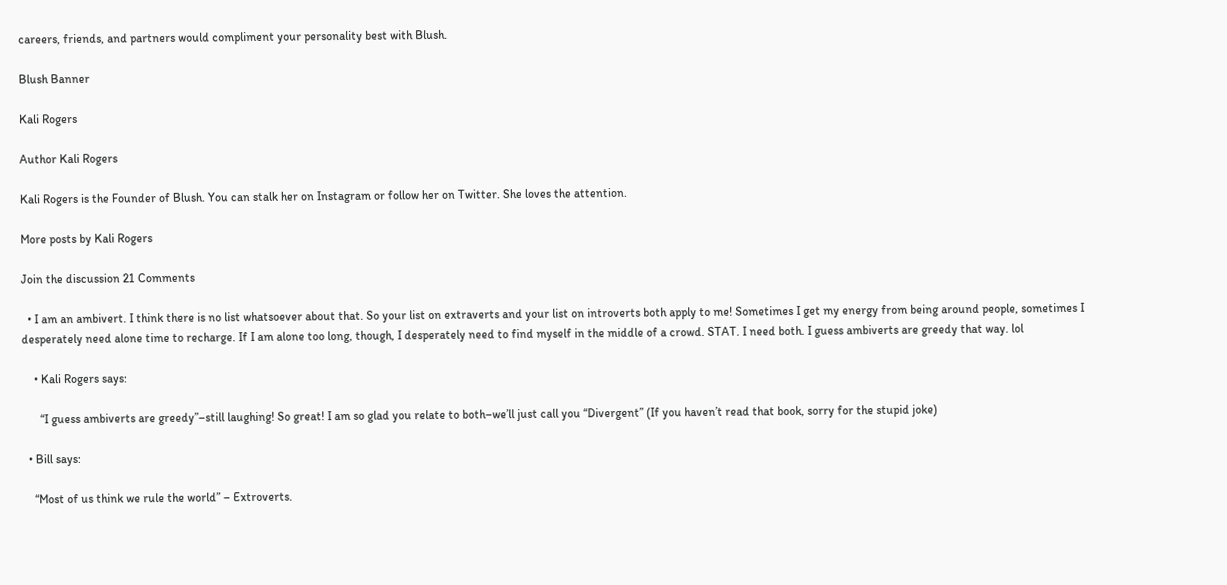careers, friends, and partners would compliment your personality best with Blush.

Blush Banner

Kali Rogers

Author Kali Rogers

Kali Rogers is the Founder of Blush. You can stalk her on Instagram or follow her on Twitter. She loves the attention.

More posts by Kali Rogers

Join the discussion 21 Comments

  • I am an ambivert. I think there is no list whatsoever about that. So your list on extraverts and your list on introverts both apply to me! Sometimes I get my energy from being around people, sometimes I desperately need alone time to recharge. If I am alone too long, though, I desperately need to find myself in the middle of a crowd. STAT. I need both. I guess ambiverts are greedy that way. lol

    • Kali Rogers says:

      “I guess ambiverts are greedy”–still laughing! So great! I am so glad you relate to both–we’ll just call you “Divergent” (If you haven’t read that book, sorry for the stupid joke)

  • Bill says:

    “Most of us think we rule the world” – Extroverts.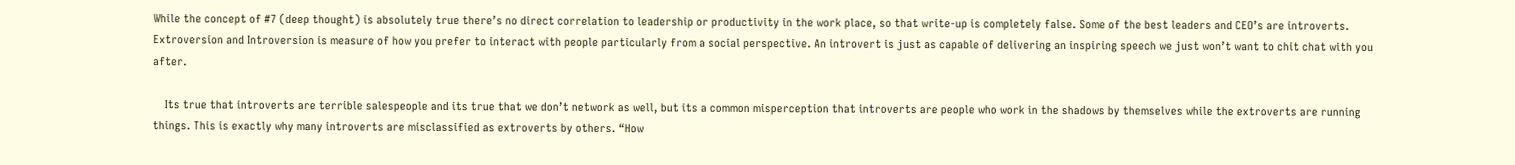While the concept of #7 (deep thought) is absolutely true there’s no direct correlation to leadership or productivity in the work place, so that write-up is completely false. Some of the best leaders and CEO’s are introverts. Extroversion and Introversion is measure of how you prefer to interact with people particularly from a social perspective. An introvert is just as capable of delivering an inspiring speech we just won’t want to chit chat with you after.

    Its true that introverts are terrible salespeople and its true that we don’t network as well, but its a common misperception that introverts are people who work in the shadows by themselves while the extroverts are running things. This is exactly why many introverts are misclassified as extroverts by others. “How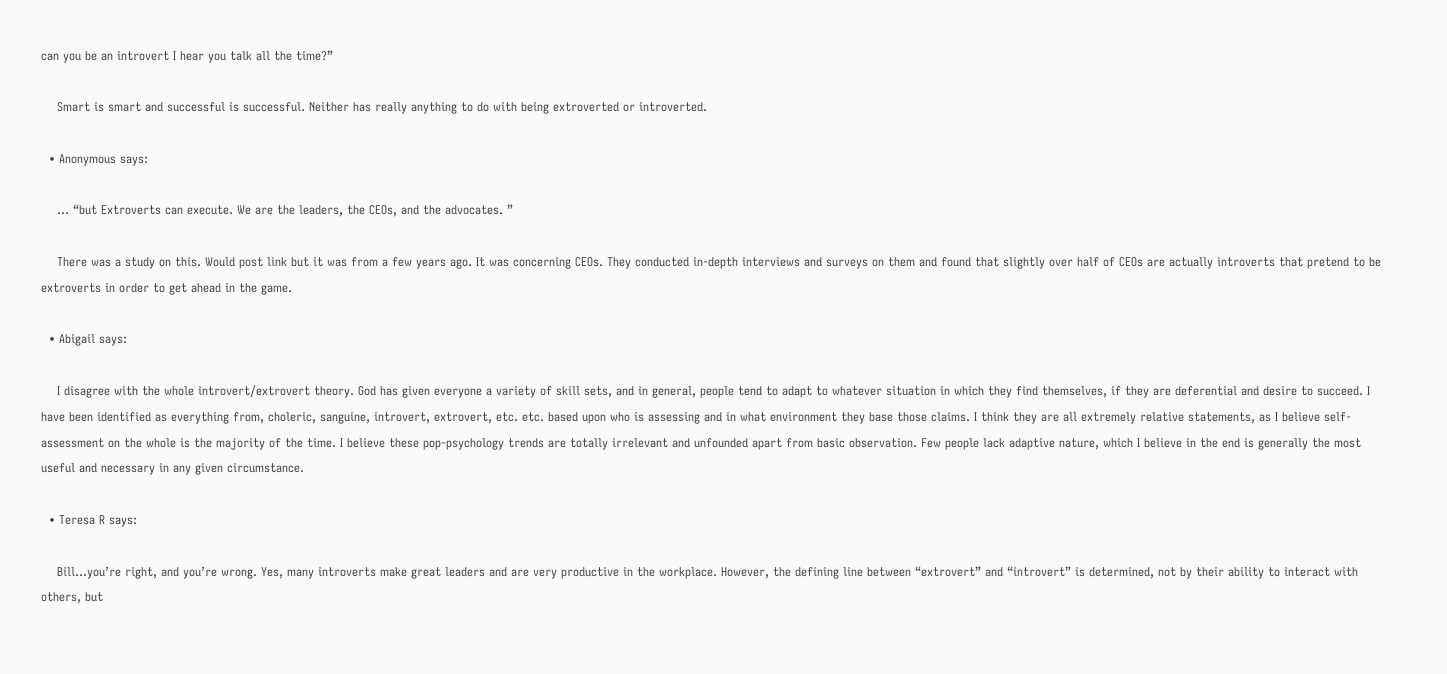can you be an introvert I hear you talk all the time?”

    Smart is smart and successful is successful. Neither has really anything to do with being extroverted or introverted.

  • Anonymous says:

    … “but Extroverts can execute. We are the leaders, the CEOs, and the advocates. ”

    There was a study on this. Would post link but it was from a few years ago. It was concerning CEOs. They conducted in-depth interviews and surveys on them and found that slightly over half of CEOs are actually introverts that pretend to be extroverts in order to get ahead in the game.

  • Abigail says:

    I disagree with the whole introvert/extrovert theory. God has given everyone a variety of skill sets, and in general, people tend to adapt to whatever situation in which they find themselves, if they are deferential and desire to succeed. I have been identified as everything from, choleric, sanguine, introvert, extrovert, etc. etc. based upon who is assessing and in what environment they base those claims. I think they are all extremely relative statements, as I believe self-assessment on the whole is the majority of the time. I believe these pop-psychology trends are totally irrelevant and unfounded apart from basic observation. Few people lack adaptive nature, which I believe in the end is generally the most useful and necessary in any given circumstance.

  • Teresa R says:

    Bill…you’re right, and you’re wrong. Yes, many introverts make great leaders and are very productive in the workplace. However, the defining line between “extrovert” and “introvert” is determined, not by their ability to interact with others, but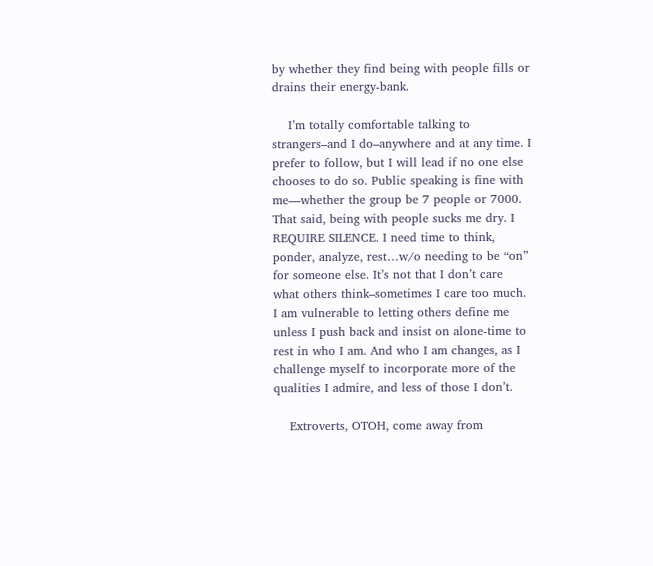by whether they find being with people fills or drains their energy-bank.

    I’m totally comfortable talking to strangers–and I do–anywhere and at any time. I prefer to follow, but I will lead if no one else chooses to do so. Public speaking is fine with me—whether the group be 7 people or 7000. That said, being with people sucks me dry. I REQUIRE SILENCE. I need time to think, ponder, analyze, rest…w/o needing to be “on” for someone else. It’s not that I don’t care what others think–sometimes I care too much. I am vulnerable to letting others define me unless I push back and insist on alone-time to rest in who I am. And who I am changes, as I challenge myself to incorporate more of the qualities I admire, and less of those I don’t.

    Extroverts, OTOH, come away from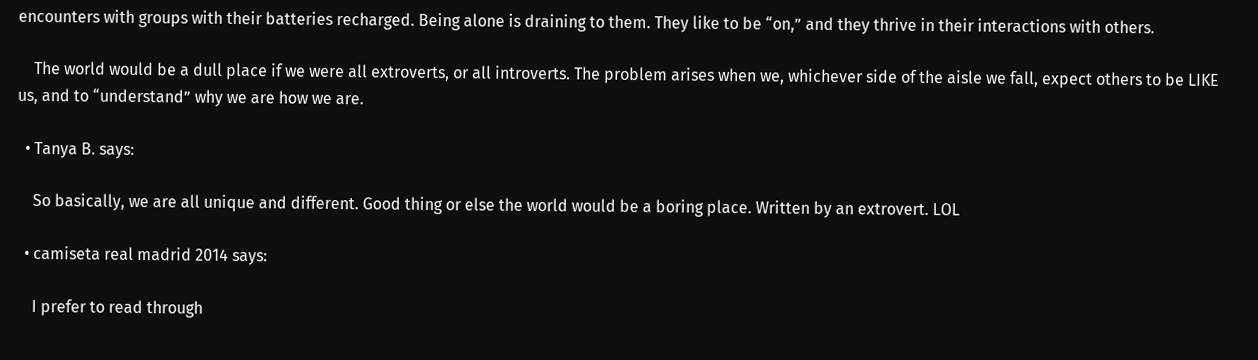encounters with groups with their batteries recharged. Being alone is draining to them. They like to be “on,” and they thrive in their interactions with others.

    The world would be a dull place if we were all extroverts, or all introverts. The problem arises when we, whichever side of the aisle we fall, expect others to be LIKE us, and to “understand” why we are how we are.

  • Tanya B. says:

    So basically, we are all unique and different. Good thing or else the world would be a boring place. Written by an extrovert. LOL

  • camiseta real madrid 2014 says:

    I prefer to read through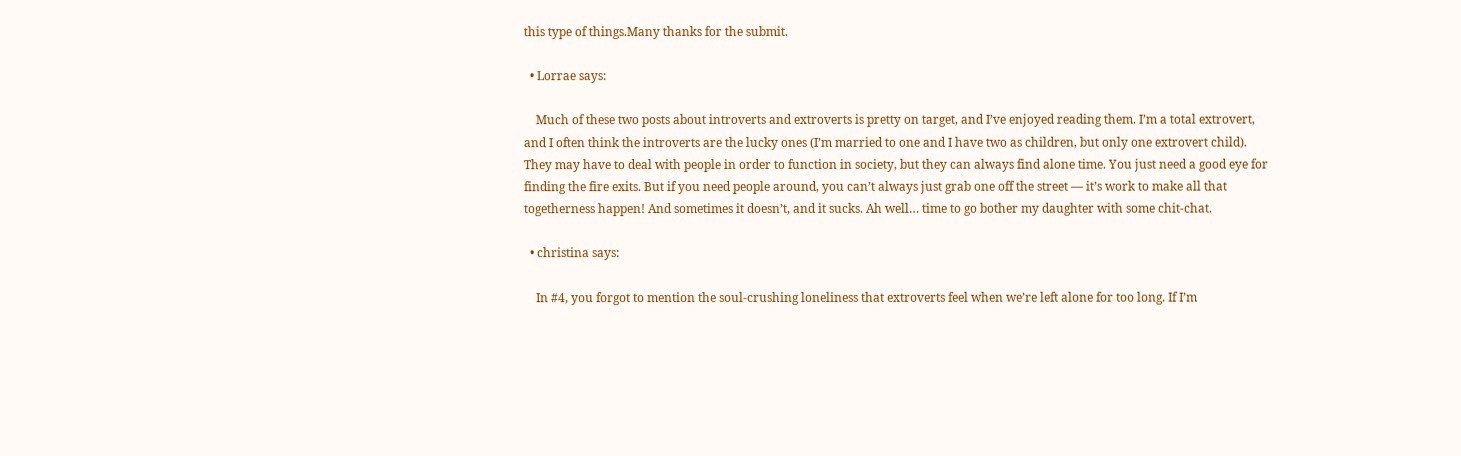this type of things.Many thanks for the submit.

  • Lorrae says:

    Much of these two posts about introverts and extroverts is pretty on target, and I’ve enjoyed reading them. I’m a total extrovert, and I often think the introverts are the lucky ones (I’m married to one and I have two as children, but only one extrovert child). They may have to deal with people in order to function in society, but they can always find alone time. You just need a good eye for finding the fire exits. But if you need people around, you can’t always just grab one off the street — it’s work to make all that togetherness happen! And sometimes it doesn’t, and it sucks. Ah well… time to go bother my daughter with some chit-chat.

  • christina says:

    In #4, you forgot to mention the soul-crushing loneliness that extroverts feel when we’re left alone for too long. If I’m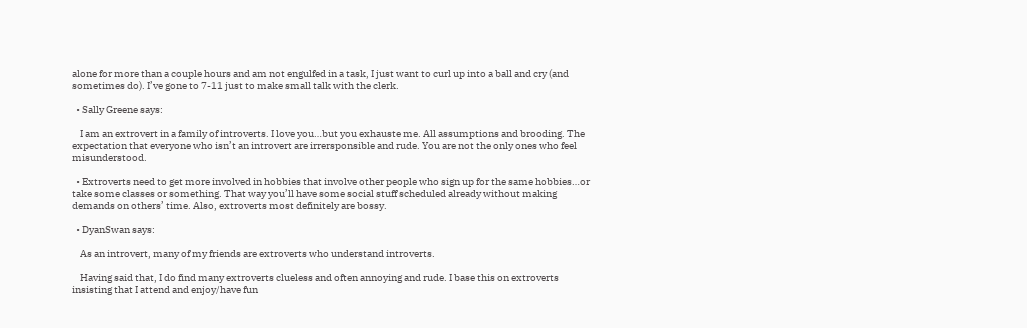alone for more than a couple hours and am not engulfed in a task, I just want to curl up into a ball and cry (and sometimes do). I’ve gone to 7-11 just to make small talk with the clerk.

  • Sally Greene says:

    I am an extrovert in a family of introverts. I love you…but you exhauste me. All assumptions and brooding. The expectation that everyone who isn’t an introvert are irrersponsible and rude. You are not the only ones who feel misunderstood.

  • Extroverts need to get more involved in hobbies that involve other people who sign up for the same hobbies…or take some classes or something. That way you’ll have some social stuff scheduled already without making demands on others’ time. Also, extroverts most definitely are bossy.

  • DyanSwan says:

    As an introvert, many of my friends are extroverts who understand introverts.

    Having said that, I do find many extroverts clueless and often annoying and rude. I base this on extroverts insisting that I attend and enjoy/have fun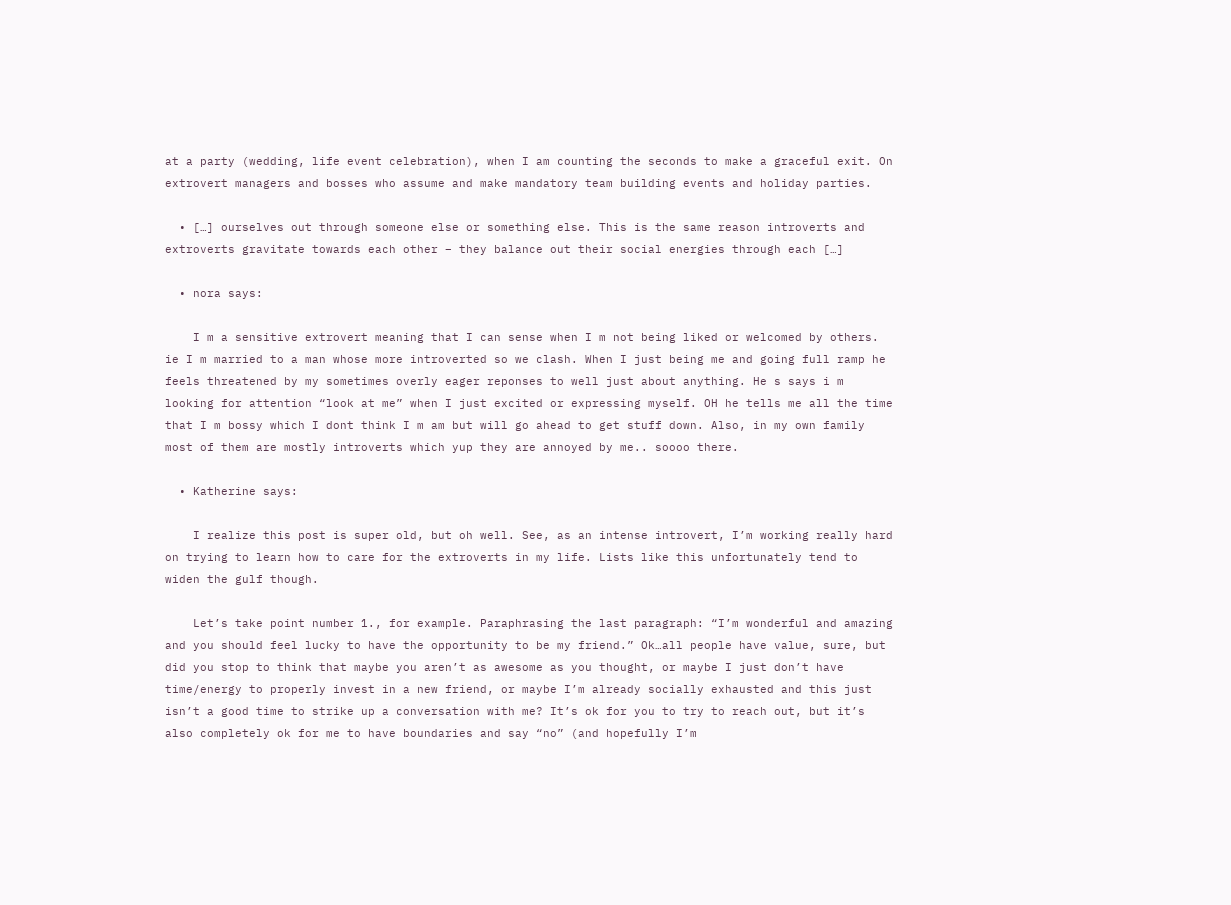at a party (wedding, life event celebration), when I am counting the seconds to make a graceful exit. On extrovert managers and bosses who assume and make mandatory team building events and holiday parties.

  • […] ourselves out through someone else or something else. This is the same reason introverts and extroverts gravitate towards each other – they balance out their social energies through each […]

  • nora says:

    I m a sensitive extrovert meaning that I can sense when I m not being liked or welcomed by others. ie I m married to a man whose more introverted so we clash. When I just being me and going full ramp he feels threatened by my sometimes overly eager reponses to well just about anything. He s says i m looking for attention “look at me” when I just excited or expressing myself. OH he tells me all the time that I m bossy which I dont think I m am but will go ahead to get stuff down. Also, in my own family most of them are mostly introverts which yup they are annoyed by me.. soooo there.

  • Katherine says:

    I realize this post is super old, but oh well. See, as an intense introvert, I’m working really hard on trying to learn how to care for the extroverts in my life. Lists like this unfortunately tend to widen the gulf though.

    Let’s take point number 1., for example. Paraphrasing the last paragraph: “I’m wonderful and amazing and you should feel lucky to have the opportunity to be my friend.” Ok…all people have value, sure, but did you stop to think that maybe you aren’t as awesome as you thought, or maybe I just don’t have time/energy to properly invest in a new friend, or maybe I’m already socially exhausted and this just isn’t a good time to strike up a conversation with me? It’s ok for you to try to reach out, but it’s also completely ok for me to have boundaries and say “no” (and hopefully I’m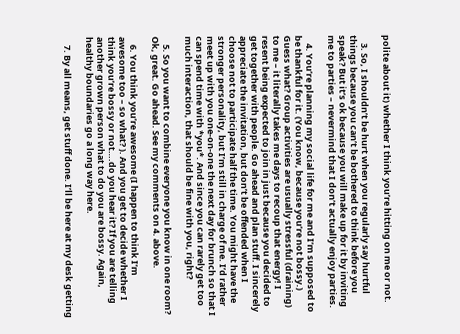polite about it) whether I think you’re hitting on me or not.

    3. So, I shouldn’t be hurt when you regularly say hurtful things because you can’t be bothered to think before you speak? But it’s ok because you will make up for it by inviting me to parties – nevermind that I don’t actually enjoy parties.

    4. You’re planning my social life for me and I’m supposed to be thankful for it. (You know, because you’re not bossy.) Guess what? Group activities are usually stressful (draining) to me – it literally takes me days to recoup that energy! I resent being expected to join in just because you decided to get together with people. Go ahead and plan stuff. I sincerely appreciate the invitation, but don’t be offended when I choose not to participate half the time. You might have the stronger personality, but I’m still in charge of me. I’d rather meet up with you one-on-one the next day for brunch so that I can spend time with *you*. And since you can rarely get too much interaction, that should be fine with you, right?

    5. So you want to combine everyone you know in one room? Ok, great. Go ahead. See my comments on 4. above.

    6. You think you’re awesome (I happen to think I’m awesome too – so what? ). And you get to decide whether I think you’re bossy or not….do you hear it? If you are telling another grown person what to do you are bossy. Again, healthy boundaries go a long way here.

    7. By all means, get stuff done. I’ll be here at my desk getting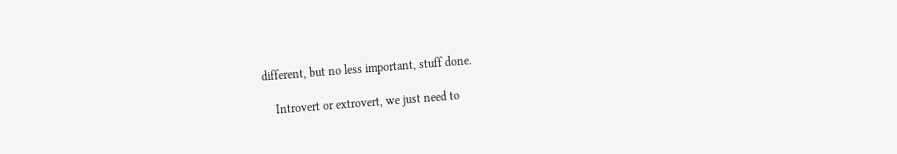different, but no less important, stuff done.

    Introvert or extrovert, we just need to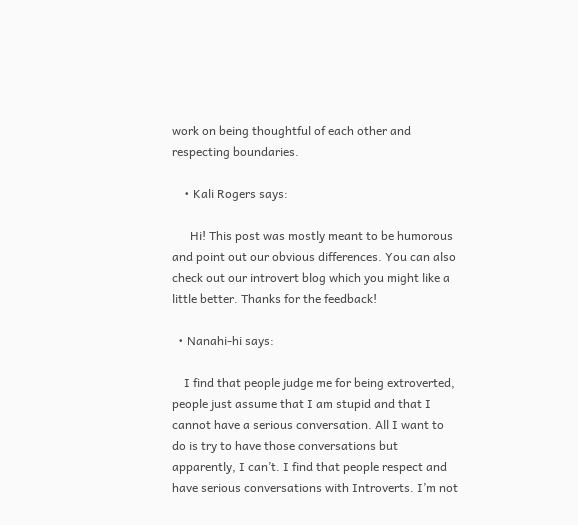work on being thoughtful of each other and respecting boundaries.

    • Kali Rogers says:

      Hi! This post was mostly meant to be humorous and point out our obvious differences. You can also check out our introvert blog which you might like a little better. Thanks for the feedback!

  • Nanahi-hi says:

    I find that people judge me for being extroverted, people just assume that I am stupid and that I cannot have a serious conversation. All I want to do is try to have those conversations but apparently, I can’t. I find that people respect and have serious conversations with Introverts. I’m not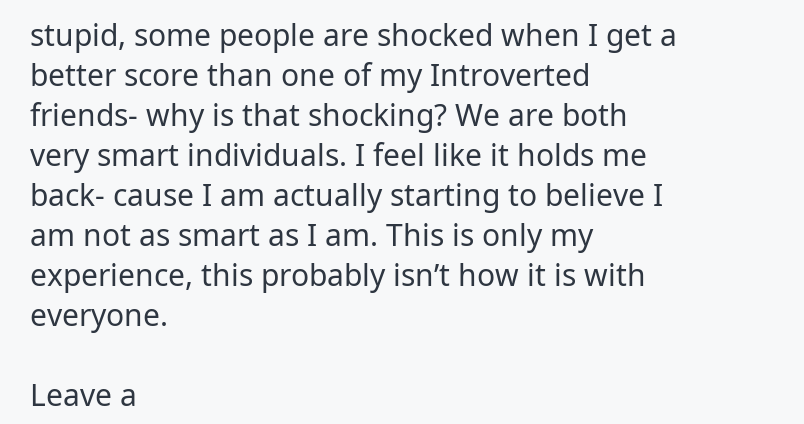stupid, some people are shocked when I get a better score than one of my Introverted friends- why is that shocking? We are both very smart individuals. I feel like it holds me back- cause I am actually starting to believe I am not as smart as I am. This is only my experience, this probably isn’t how it is with everyone.

Leave a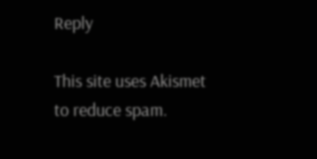Reply

This site uses Akismet to reduce spam.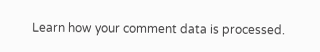Learn how your comment data is processed.